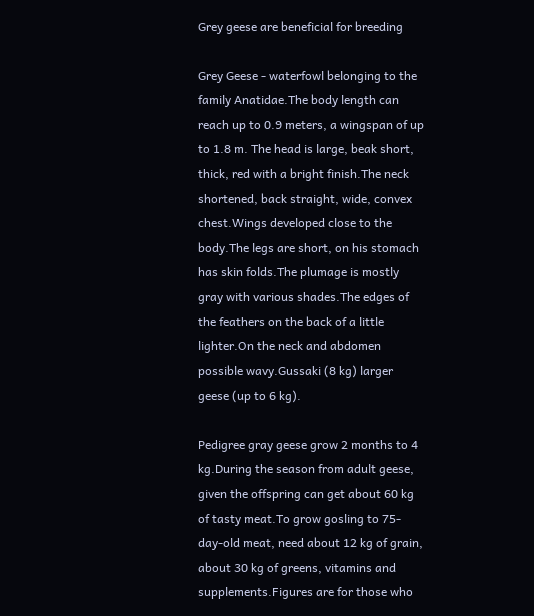Grey geese are beneficial for breeding

Grey Geese - waterfowl belonging to the family Anatidae.The body length can reach up to 0.9 meters, a wingspan of up to 1.8 m. The head is large, beak short, thick, red with a bright finish.The neck shortened, back straight, wide, convex chest.Wings developed close to the body.The legs are short, on his stomach has skin folds.The plumage is mostly gray with various shades.The edges of the feathers on the back of a little lighter.On the neck and abdomen possible wavy.Gussaki (8 kg) larger geese (up to 6 kg).

Pedigree gray geese grow 2 months to 4 kg.During the season from adult geese, given the offspring can get about 60 kg of tasty meat.To grow gosling to 75-day-old meat, need about 12 kg of grain, about 30 kg of greens, vitamins and supplements.Figures are for those who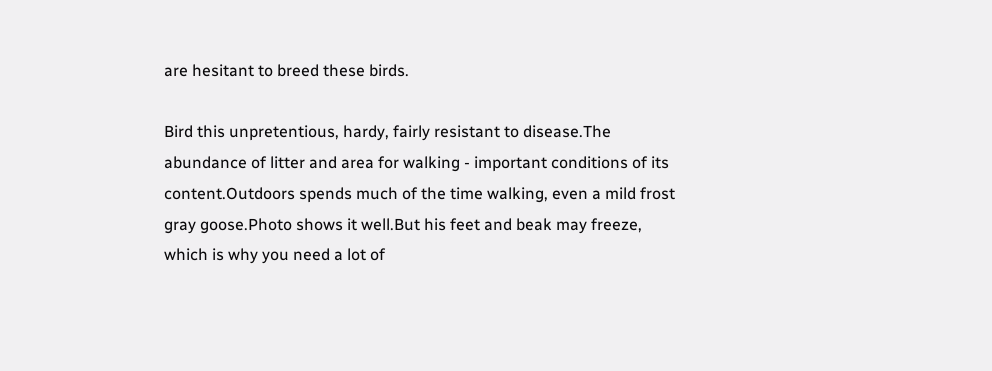are hesitant to breed these birds.

Bird this unpretentious, hardy, fairly resistant to disease.The abundance of litter and area for walking - important conditions of its content.Outdoors spends much of the time walking, even a mild frost gray goose.Photo shows it well.But his feet and beak may freeze, which is why you need a lot of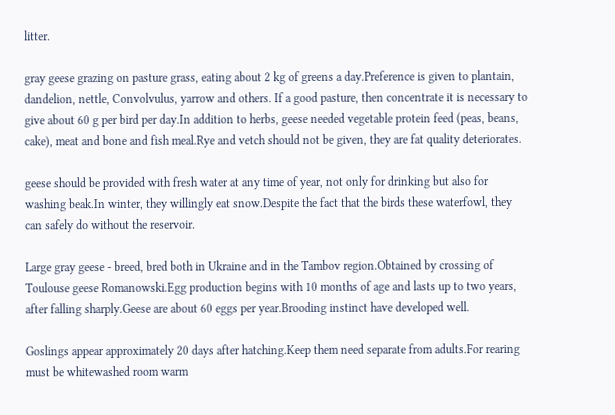litter.

gray geese grazing on pasture grass, eating about 2 kg of greens a day.Preference is given to plantain, dandelion, nettle, Convolvulus, yarrow and others. If a good pasture, then concentrate it is necessary to give about 60 g per bird per day.In addition to herbs, geese needed vegetable protein feed (peas, beans, cake), meat and bone and fish meal.Rye and vetch should not be given, they are fat quality deteriorates.

geese should be provided with fresh water at any time of year, not only for drinking but also for washing beak.In winter, they willingly eat snow.Despite the fact that the birds these waterfowl, they can safely do without the reservoir.

Large gray geese - breed, bred both in Ukraine and in the Tambov region.Obtained by crossing of Toulouse geese Romanowski.Egg production begins with 10 months of age and lasts up to two years, after falling sharply.Geese are about 60 eggs per year.Brooding instinct have developed well.

Goslings appear approximately 20 days after hatching.Keep them need separate from adults.For rearing must be whitewashed room warm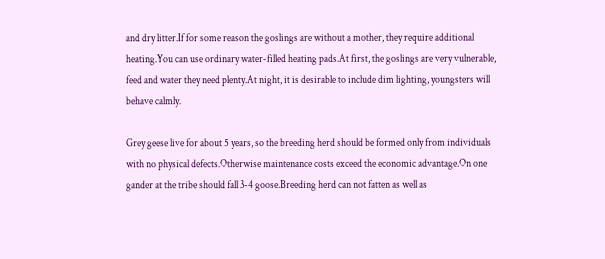and dry litter.If for some reason the goslings are without a mother, they require additional heating.You can use ordinary water-filled heating pads.At first, the goslings are very vulnerable, feed and water they need plenty.At night, it is desirable to include dim lighting, youngsters will behave calmly.

Grey geese live for about 5 years, so the breeding herd should be formed only from individuals with no physical defects.Otherwise maintenance costs exceed the economic advantage.On one gander at the tribe should fall 3-4 goose.Breeding herd can not fatten as well as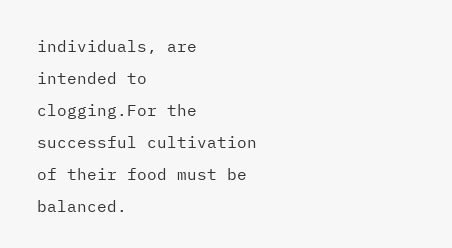individuals, are intended to clogging.For the successful cultivation of their food must be balanced.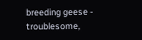breeding geese - troublesome,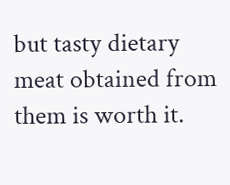but tasty dietary meat obtained from them is worth it.